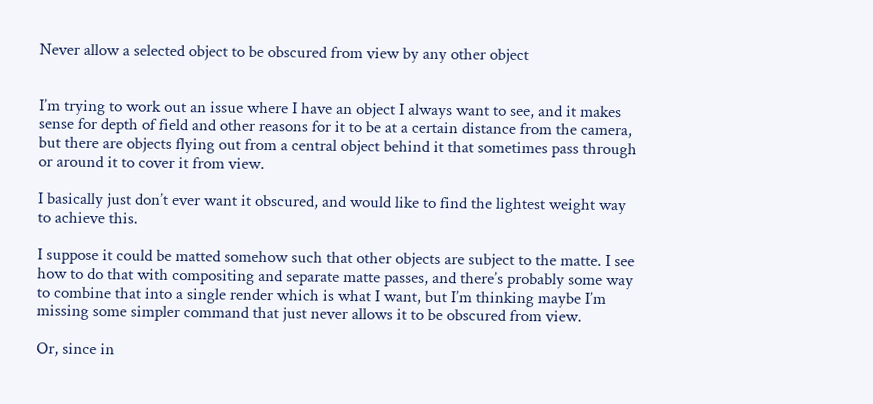Never allow a selected object to be obscured from view by any other object


I’m trying to work out an issue where I have an object I always want to see, and it makes sense for depth of field and other reasons for it to be at a certain distance from the camera, but there are objects flying out from a central object behind it that sometimes pass through or around it to cover it from view.

I basically just don’t ever want it obscured, and would like to find the lightest weight way to achieve this.

I suppose it could be matted somehow such that other objects are subject to the matte. I see how to do that with compositing and separate matte passes, and there’s probably some way to combine that into a single render which is what I want, but I’m thinking maybe I’m missing some simpler command that just never allows it to be obscured from view.

Or, since in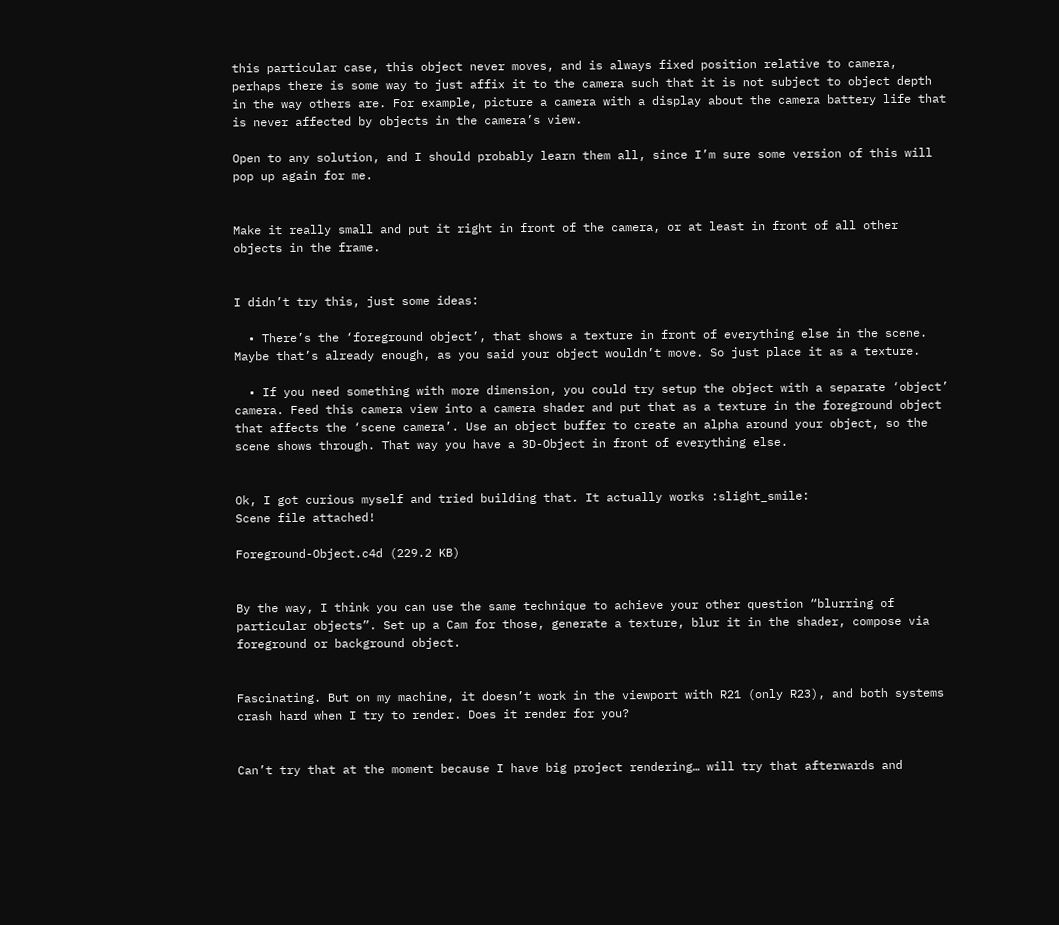this particular case, this object never moves, and is always fixed position relative to camera, perhaps there is some way to just affix it to the camera such that it is not subject to object depth in the way others are. For example, picture a camera with a display about the camera battery life that is never affected by objects in the camera’s view.

Open to any solution, and I should probably learn them all, since I’m sure some version of this will pop up again for me.


Make it really small and put it right in front of the camera, or at least in front of all other objects in the frame.


I didn’t try this, just some ideas:

  • There’s the ‘foreground object’, that shows a texture in front of everything else in the scene. Maybe that’s already enough, as you said your object wouldn’t move. So just place it as a texture.

  • If you need something with more dimension, you could try setup the object with a separate ‘object’ camera. Feed this camera view into a camera shader and put that as a texture in the foreground object that affects the ‘scene camera’. Use an object buffer to create an alpha around your object, so the scene shows through. That way you have a 3D-Object in front of everything else.


Ok, I got curious myself and tried building that. It actually works :slight_smile:
Scene file attached!

Foreground-Object.c4d (229.2 KB)


By the way, I think you can use the same technique to achieve your other question “blurring of particular objects”. Set up a Cam for those, generate a texture, blur it in the shader, compose via foreground or background object.


Fascinating. But on my machine, it doesn’t work in the viewport with R21 (only R23), and both systems crash hard when I try to render. Does it render for you?


Can’t try that at the moment because I have big project rendering… will try that afterwards and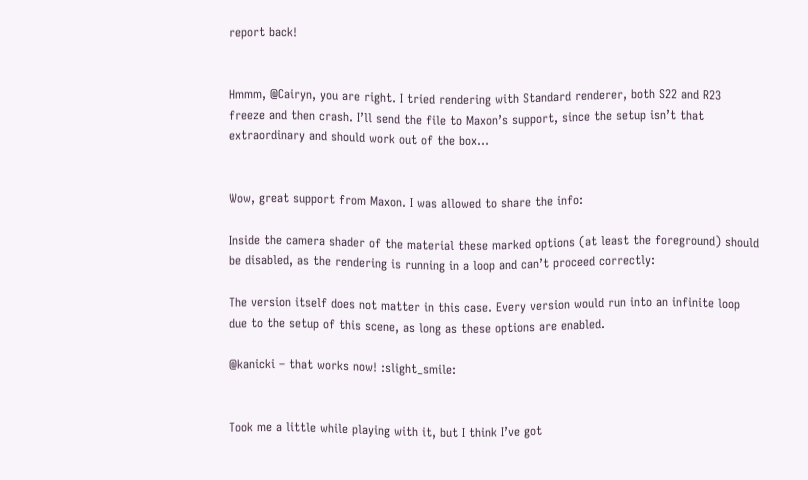report back!


Hmmm, @Cairyn, you are right. I tried rendering with Standard renderer, both S22 and R23 freeze and then crash. I’ll send the file to Maxon’s support, since the setup isn’t that extraordinary and should work out of the box…


Wow, great support from Maxon. I was allowed to share the info:

Inside the camera shader of the material these marked options (at least the foreground) should be disabled, as the rendering is running in a loop and can’t proceed correctly:

The version itself does not matter in this case. Every version would run into an infinite loop due to the setup of this scene, as long as these options are enabled.

@kanicki – that works now! :slight_smile:


Took me a little while playing with it, but I think I’ve got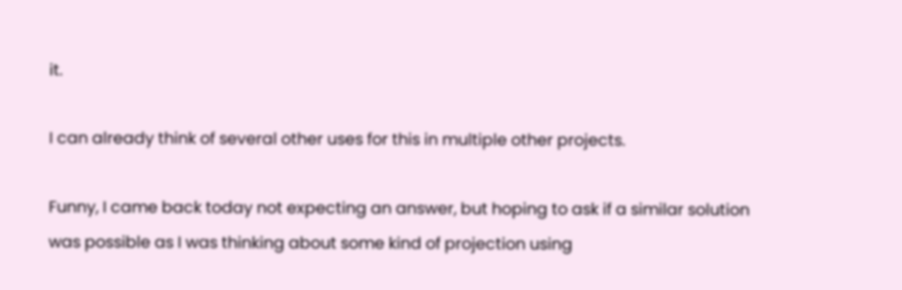it.

I can already think of several other uses for this in multiple other projects.

Funny, I came back today not expecting an answer, but hoping to ask if a similar solution was possible as I was thinking about some kind of projection using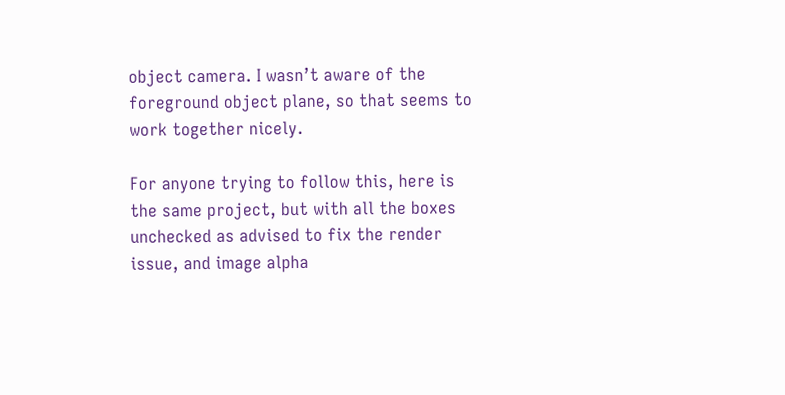object camera. I wasn’t aware of the foreground object plane, so that seems to work together nicely.

For anyone trying to follow this, here is the same project, but with all the boxes unchecked as advised to fix the render issue, and image alpha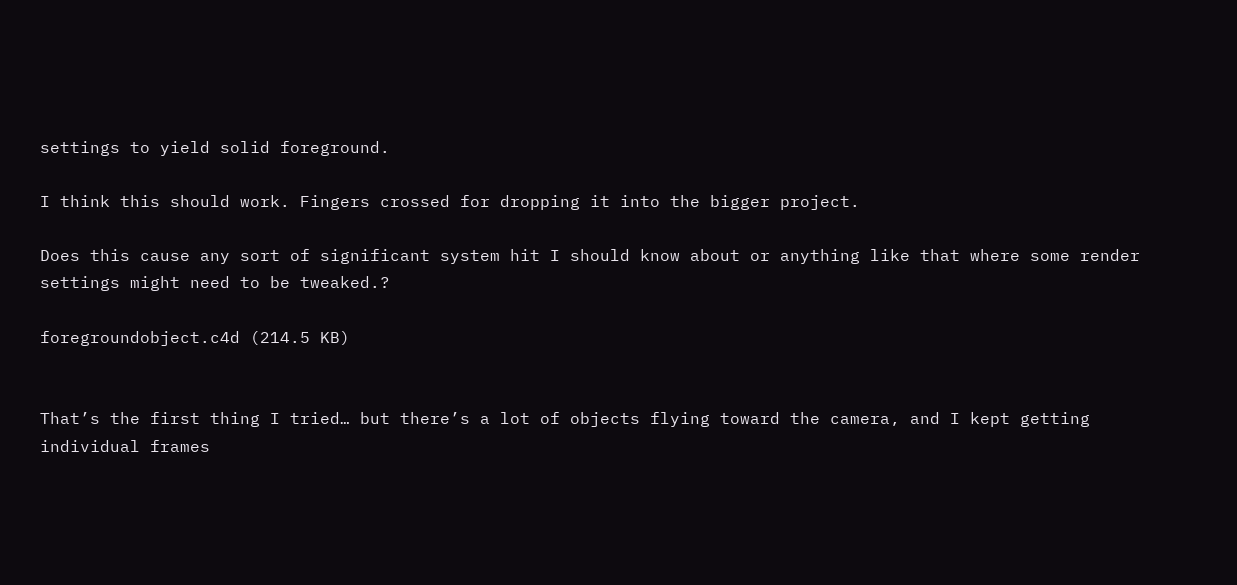settings to yield solid foreground.

I think this should work. Fingers crossed for dropping it into the bigger project.

Does this cause any sort of significant system hit I should know about or anything like that where some render settings might need to be tweaked.?

foregroundobject.c4d (214.5 KB)


That’s the first thing I tried… but there’s a lot of objects flying toward the camera, and I kept getting individual frames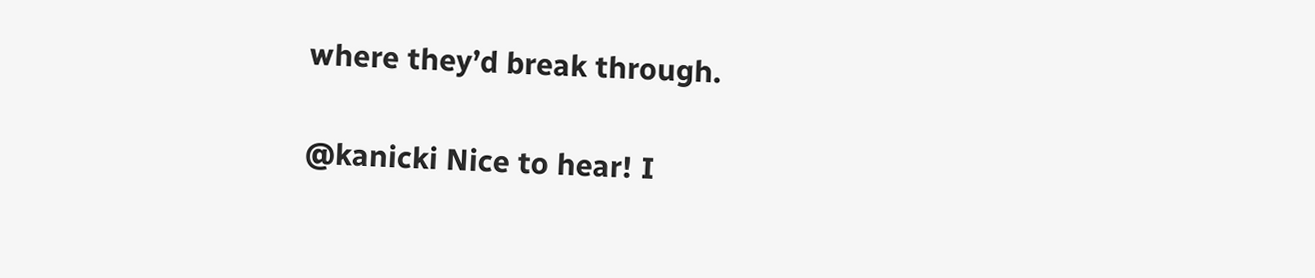where they’d break through.


@kanicki Nice to hear! I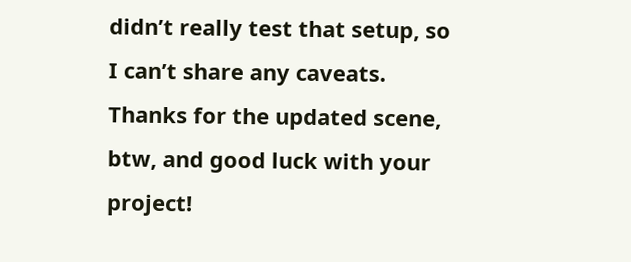didn’t really test that setup, so I can’t share any caveats. Thanks for the updated scene, btw, and good luck with your project!